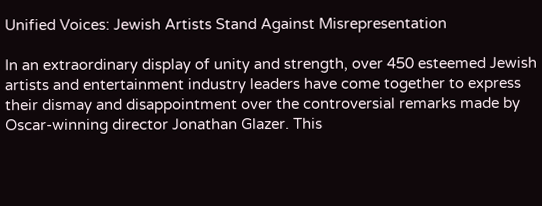Unified Voices: Jewish Artists Stand Against Misrepresentation

In an extraordinary display of unity and strength, over 450 esteemed Jewish artists and entertainment industry leaders have come together to express their dismay and disappointment over the controversial remarks made by Oscar-winning director Jonathan Glazer. This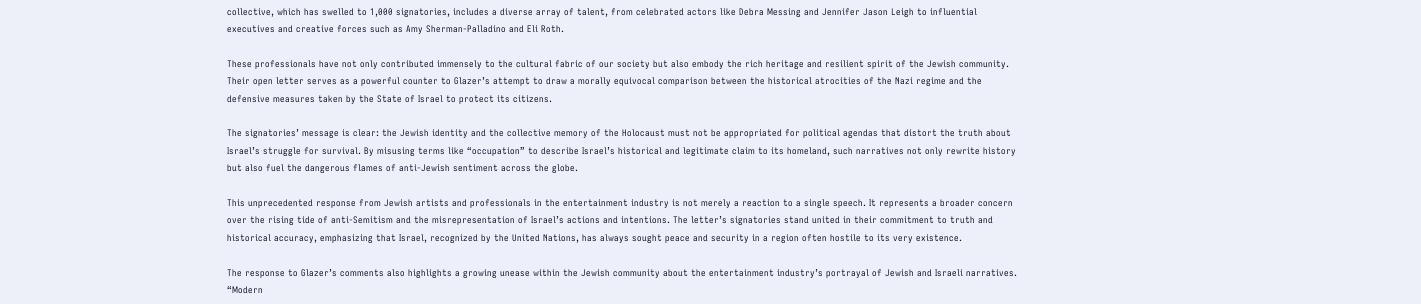collective, which has swelled to 1,000 signatories, includes a diverse array of talent, from celebrated actors like Debra Messing and Jennifer Jason Leigh to influential executives and creative forces such as Amy Sherman-Palladino and Eli Roth.

These professionals have not only contributed immensely to the cultural fabric of our society but also embody the rich heritage and resilient spirit of the Jewish community. Their open letter serves as a powerful counter to Glazer’s attempt to draw a morally equivocal comparison between the historical atrocities of the Nazi regime and the defensive measures taken by the State of Israel to protect its citizens.

The signatories’ message is clear: the Jewish identity and the collective memory of the Holocaust must not be appropriated for political agendas that distort the truth about Israel’s struggle for survival. By misusing terms like “occupation” to describe Israel’s historical and legitimate claim to its homeland, such narratives not only rewrite history but also fuel the dangerous flames of anti-Jewish sentiment across the globe.

This unprecedented response from Jewish artists and professionals in the entertainment industry is not merely a reaction to a single speech. It represents a broader concern over the rising tide of anti-Semitism and the misrepresentation of Israel’s actions and intentions. The letter’s signatories stand united in their commitment to truth and historical accuracy, emphasizing that Israel, recognized by the United Nations, has always sought peace and security in a region often hostile to its very existence.

The response to Glazer’s comments also highlights a growing unease within the Jewish community about the entertainment industry’s portrayal of Jewish and Israeli narratives. “Modern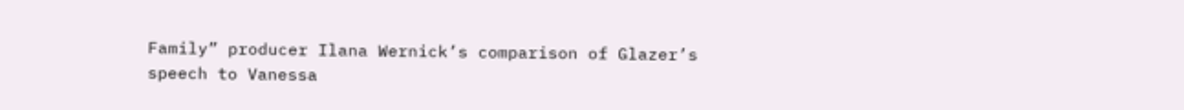Family” producer Ilana Wernick’s comparison of Glazer’s speech to Vanessa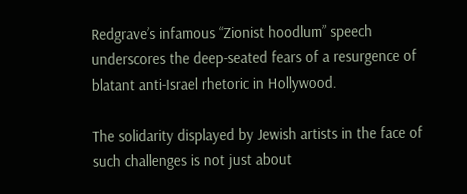Redgrave’s infamous “Zionist hoodlum” speech underscores the deep-seated fears of a resurgence of blatant anti-Israel rhetoric in Hollywood.

The solidarity displayed by Jewish artists in the face of such challenges is not just about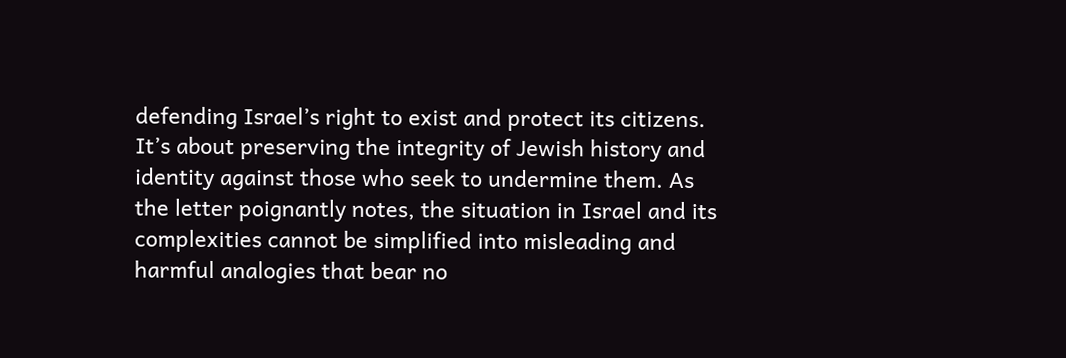defending Israel’s right to exist and protect its citizens. It’s about preserving the integrity of Jewish history and identity against those who seek to undermine them. As the letter poignantly notes, the situation in Israel and its complexities cannot be simplified into misleading and harmful analogies that bear no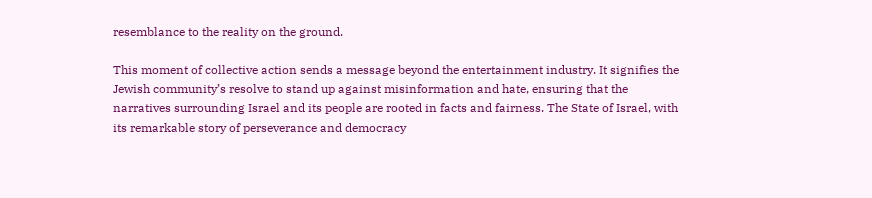resemblance to the reality on the ground.

This moment of collective action sends a message beyond the entertainment industry. It signifies the Jewish community’s resolve to stand up against misinformation and hate, ensuring that the narratives surrounding Israel and its people are rooted in facts and fairness. The State of Israel, with its remarkable story of perseverance and democracy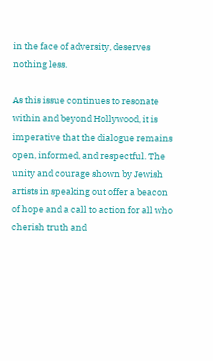in the face of adversity, deserves nothing less.

As this issue continues to resonate within and beyond Hollywood, it is imperative that the dialogue remains open, informed, and respectful. The unity and courage shown by Jewish artists in speaking out offer a beacon of hope and a call to action for all who cherish truth and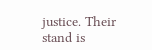justice. Their stand is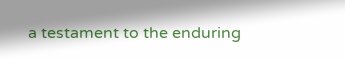a testament to the enduring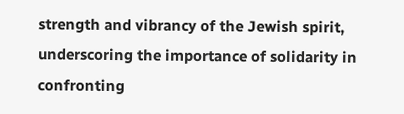strength and vibrancy of the Jewish spirit, underscoring the importance of solidarity in confronting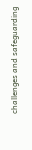challenges and safeguarding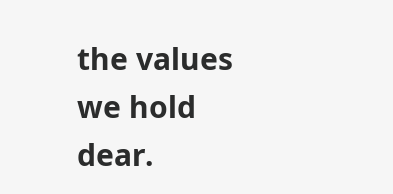the values we hold dear.